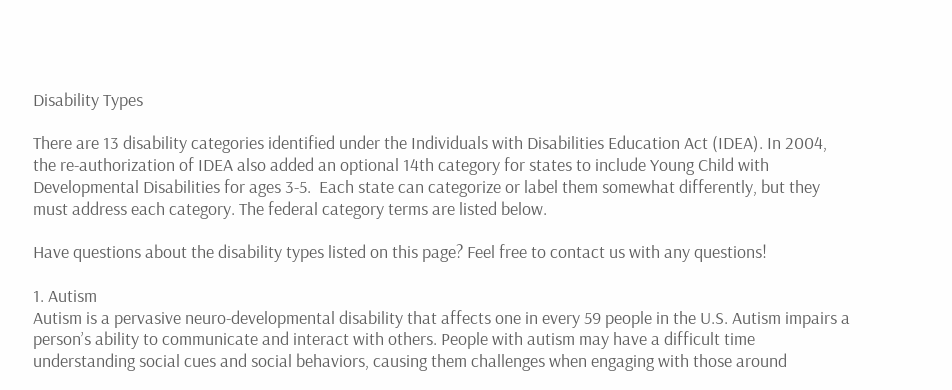Disability Types

There are 13 disability categories identified under the Individuals with Disabilities Education Act (IDEA). In 2004, the re-authorization of IDEA also added an optional 14th category for states to include Young Child with Developmental Disabilities for ages 3-5.  Each state can categorize or label them somewhat differently, but they must address each category. The federal category terms are listed below.

Have questions about the disability types listed on this page? Feel free to contact us with any questions!

1. Autism
Autism is a pervasive neuro-developmental disability that affects one in every 59 people in the U.S. Autism impairs a person’s ability to communicate and interact with others. People with autism may have a difficult time understanding social cues and social behaviors, causing them challenges when engaging with those around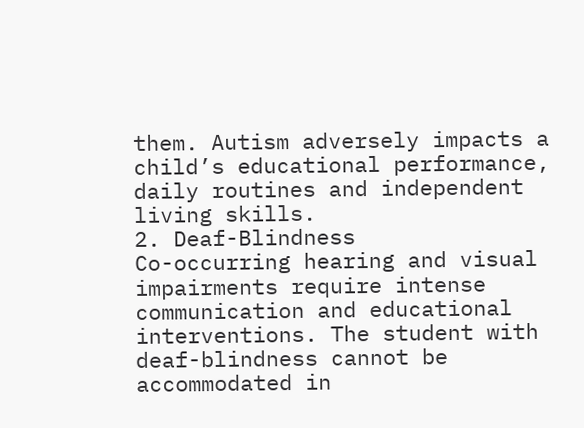them. Autism adversely impacts a child’s educational performance, daily routines and independent living skills.
2. Deaf-Blindness
Co-occurring hearing and visual impairments require intense communication and educational interventions. The student with deaf-blindness cannot be accommodated in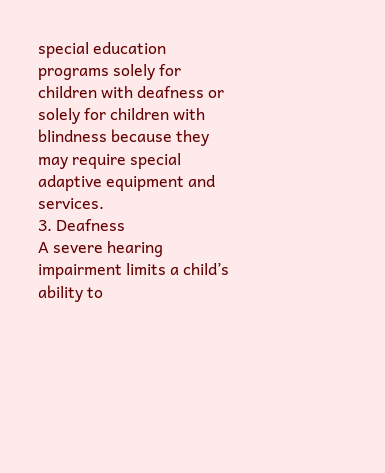special education programs solely for children with deafness or solely for children with blindness because they may require special adaptive equipment and services.
3. Deafness
A severe hearing impairment limits a child’s ability to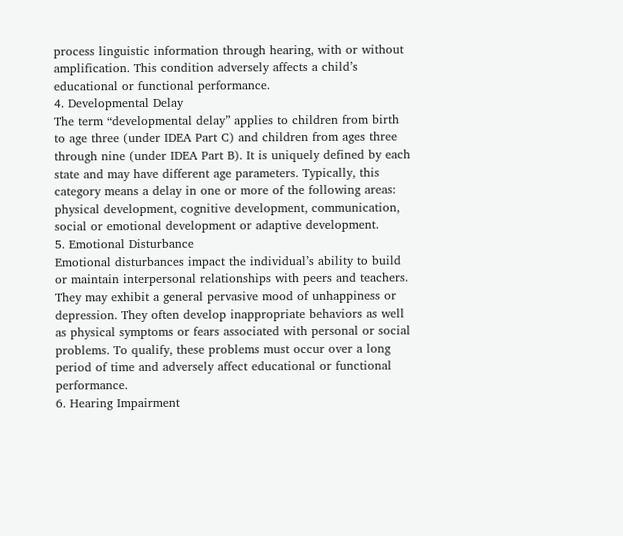process linguistic information through hearing, with or without amplification. This condition adversely affects a child’s educational or functional performance.
4. Developmental Delay
The term “developmental delay” applies to children from birth to age three (under IDEA Part C) and children from ages three through nine (under IDEA Part B). It is uniquely defined by each state and may have different age parameters. Typically, this category means a delay in one or more of the following areas: physical development, cognitive development, communication, social or emotional development or adaptive development.
5. Emotional Disturbance
Emotional disturbances impact the individual’s ability to build or maintain interpersonal relationships with peers and teachers. They may exhibit a general pervasive mood of unhappiness or depression. They often develop inappropriate behaviors as well as physical symptoms or fears associated with personal or social problems. To qualify, these problems must occur over a long period of time and adversely affect educational or functional performance.
6. Hearing Impairment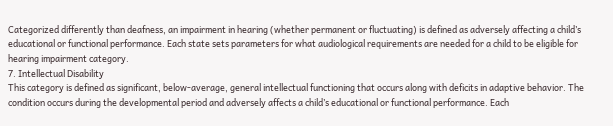Categorized differently than deafness, an impairment in hearing (whether permanent or fluctuating) is defined as adversely affecting a child’s educational or functional performance. Each state sets parameters for what audiological requirements are needed for a child to be eligible for hearing impairment category.
7. Intellectual Disability
This category is defined as significant, below-average, general intellectual functioning that occurs along with deficits in adaptive behavior. The condition occurs during the developmental period and adversely affects a child’s educational or functional performance. Each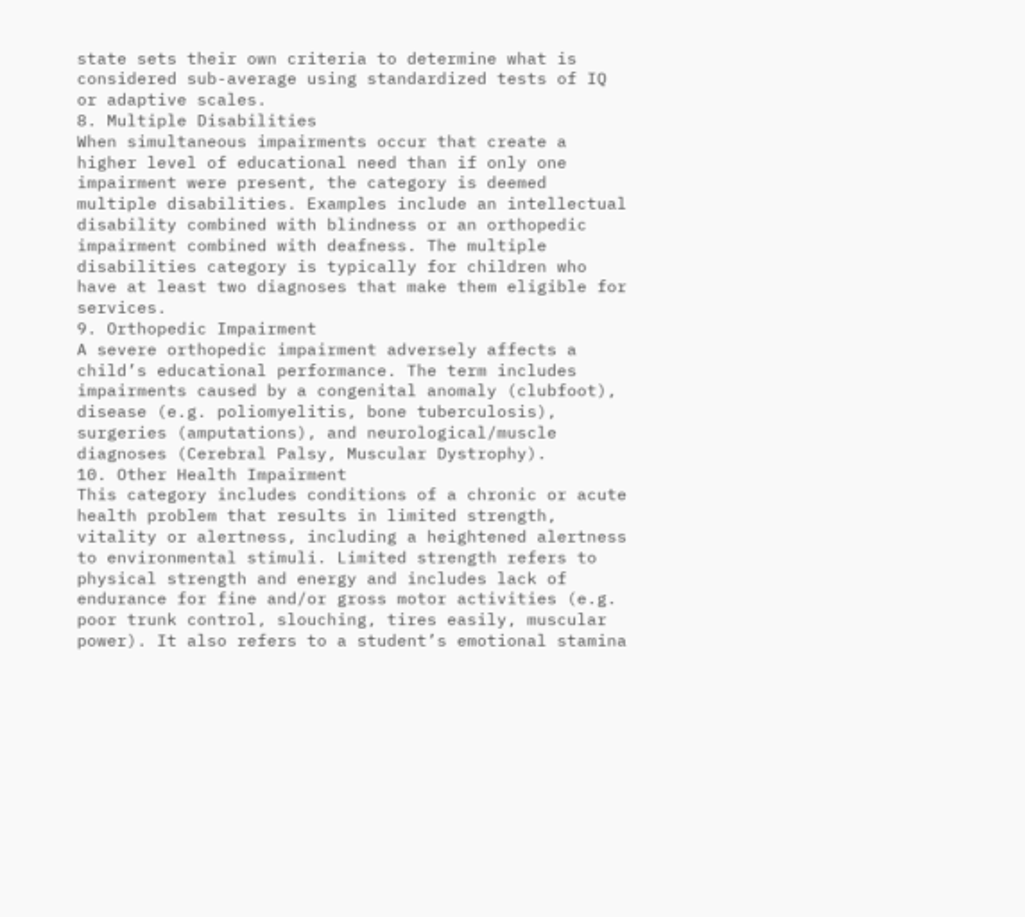state sets their own criteria to determine what is considered sub-average using standardized tests of IQ or adaptive scales.
8. Multiple Disabilities
When simultaneous impairments occur that create a higher level of educational need than if only one impairment were present, the category is deemed multiple disabilities. Examples include an intellectual disability combined with blindness or an orthopedic impairment combined with deafness. The multiple disabilities category is typically for children who have at least two diagnoses that make them eligible for services.
9. Orthopedic Impairment
A severe orthopedic impairment adversely affects a child’s educational performance. The term includes impairments caused by a congenital anomaly (clubfoot), disease (e.g. poliomyelitis, bone tuberculosis), surgeries (amputations), and neurological/muscle diagnoses (Cerebral Palsy, Muscular Dystrophy).
10. Other Health Impairment
This category includes conditions of a chronic or acute health problem that results in limited strength, vitality or alertness, including a heightened alertness to environmental stimuli. Limited strength refers to physical strength and energy and includes lack of endurance for fine and/or gross motor activities (e.g. poor trunk control, slouching, tires easily, muscular power). It also refers to a student’s emotional stamina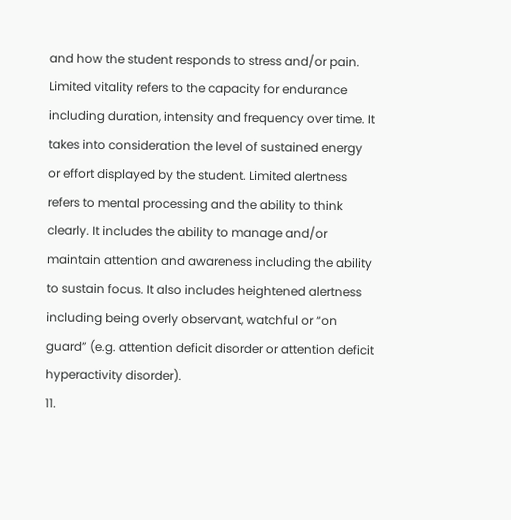and how the student responds to stress and/or pain. Limited vitality refers to the capacity for endurance including duration, intensity and frequency over time. It takes into consideration the level of sustained energy or effort displayed by the student. Limited alertness refers to mental processing and the ability to think clearly. It includes the ability to manage and/or maintain attention and awareness including the ability to sustain focus. It also includes heightened alertness including being overly observant, watchful or “on guard” (e.g. attention deficit disorder or attention deficit hyperactivity disorder).
11.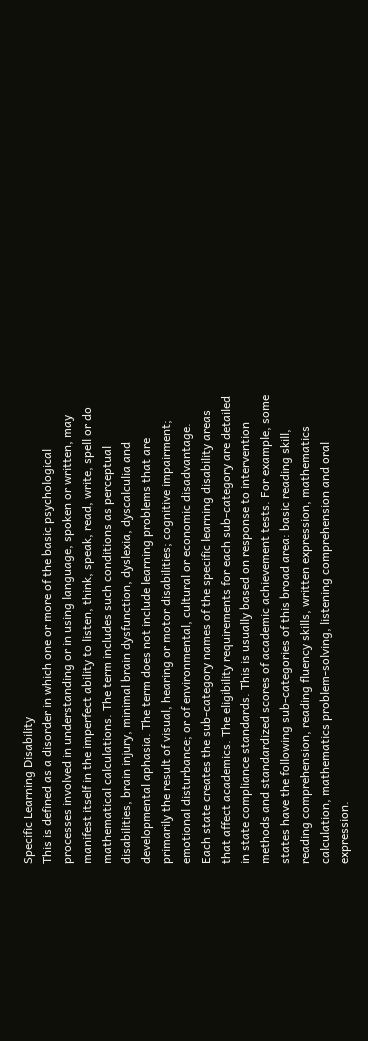Specific Learning Disability
This is defined as a disorder in which one or more of the basic psychological processes involved in understanding or in using language, spoken or written, may manifest itself in the imperfect ability to listen, think, speak, read, write, spell or do mathematical calculations. The term includes such conditions as perceptual disabilities, brain injury, minimal brain dysfunction, dyslexia, dyscalculia and developmental aphasia. The term does not include learning problems that are primarily the result of visual, hearing or motor disabilities; cognitive impairment; emotional disturbance; or of environmental, cultural or economic disadvantage. Each state creates the sub-category names of the specific learning disability areas that affect academics. The eligibility requirements for each sub-category are detailed in state compliance standards. This is usually based on response to intervention methods and standardized scores of academic achievement tests. For example, some states have the following sub-categories of this broad area: basic reading skill, reading comprehension, reading fluency skills, written expression, mathematics calculation, mathematics problem-solving, listening comprehension and oral expression.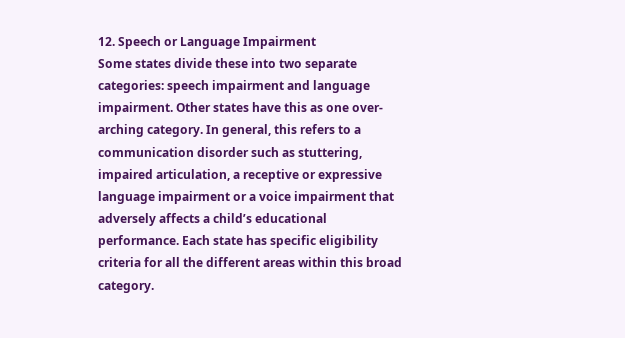12. Speech or Language Impairment
Some states divide these into two separate categories: speech impairment and language impairment. Other states have this as one over-arching category. In general, this refers to a communication disorder such as stuttering, impaired articulation, a receptive or expressive language impairment or a voice impairment that adversely affects a child’s educational performance. Each state has specific eligibility criteria for all the different areas within this broad category.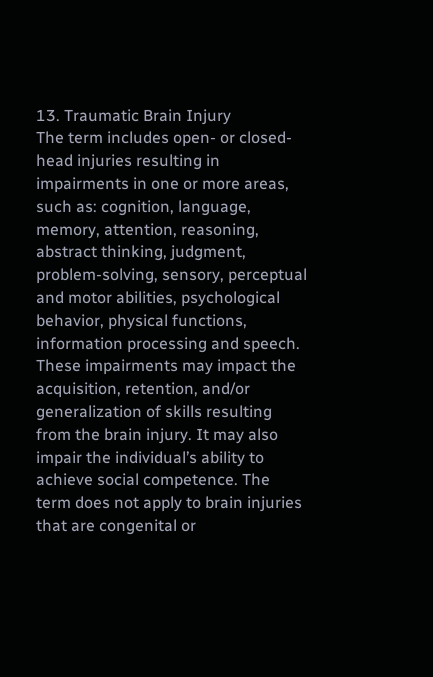13. Traumatic Brain Injury
The term includes open- or closed-head injuries resulting in impairments in one or more areas, such as: cognition, language, memory, attention, reasoning, abstract thinking, judgment, problem-solving, sensory, perceptual and motor abilities, psychological behavior, physical functions, information processing and speech. These impairments may impact the acquisition, retention, and/or generalization of skills resulting from the brain injury. It may also impair the individual’s ability to achieve social competence. The term does not apply to brain injuries that are congenital or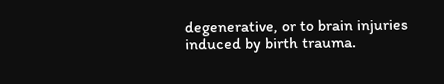degenerative, or to brain injuries induced by birth trauma.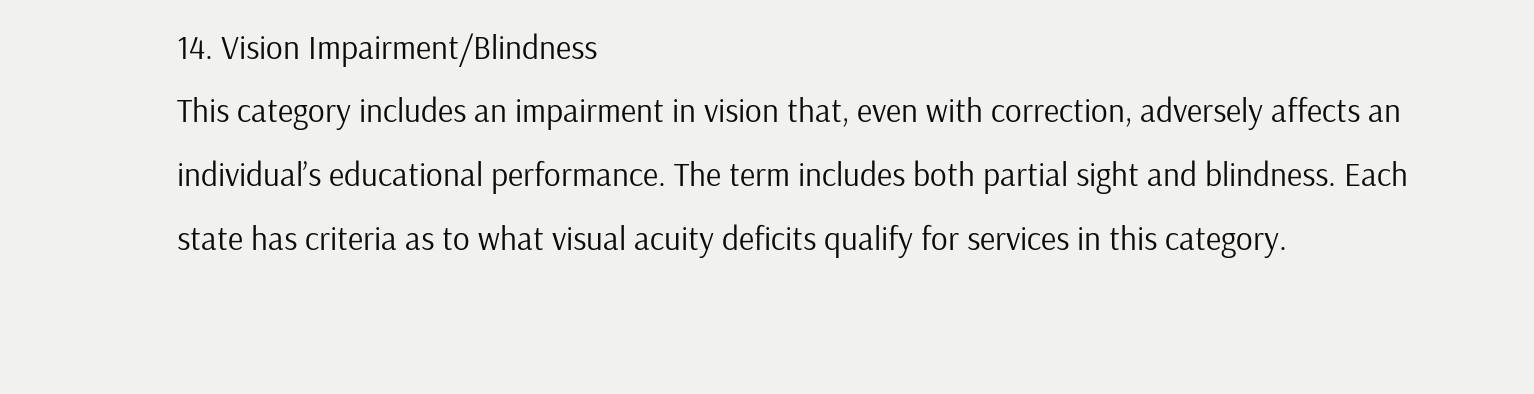14. Vision Impairment/Blindness
This category includes an impairment in vision that, even with correction, adversely affects an individual’s educational performance. The term includes both partial sight and blindness. Each state has criteria as to what visual acuity deficits qualify for services in this category.